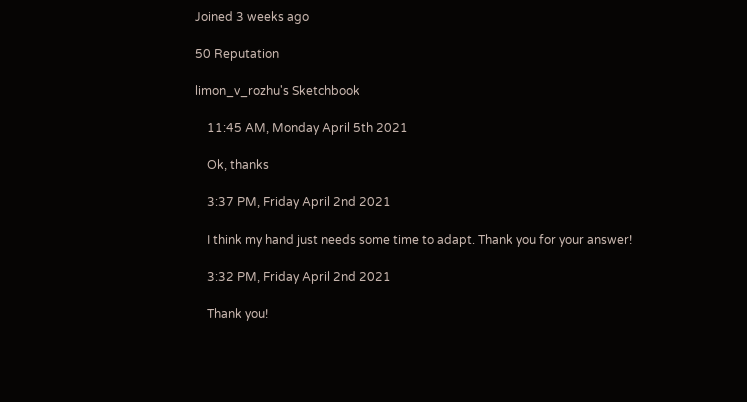Joined 3 weeks ago

50 Reputation

limon_v_rozhu's Sketchbook

    11:45 AM, Monday April 5th 2021

    Ok, thanks

    3:37 PM, Friday April 2nd 2021

    I think my hand just needs some time to adapt. Thank you for your answer!

    3:32 PM, Friday April 2nd 2021

    Thank you!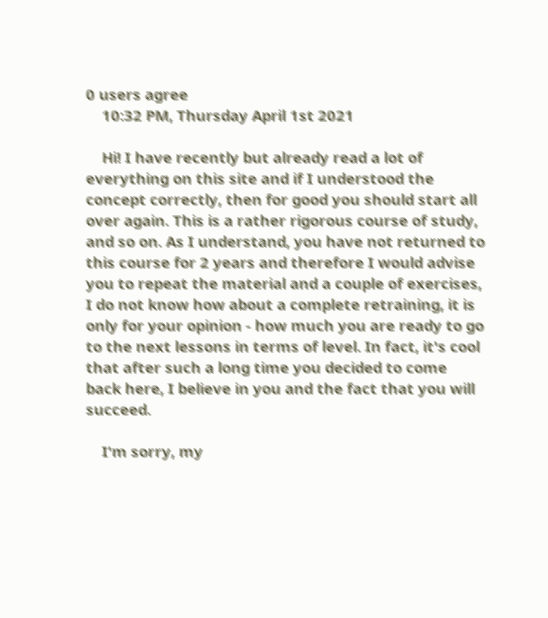0 users agree
    10:32 PM, Thursday April 1st 2021

    Hi! I have recently but already read a lot of everything on this site and if I understood the concept correctly, then for good you should start all over again. This is a rather rigorous course of study, and so on. As I understand, you have not returned to this course for 2 years and therefore I would advise you to repeat the material and a couple of exercises, I do not know how about a complete retraining, it is only for your opinion - how much you are ready to go to the next lessons in terms of level. In fact, it's cool that after such a long time you decided to come back here, I believe in you and the fact that you will succeed.

    I'm sorry, my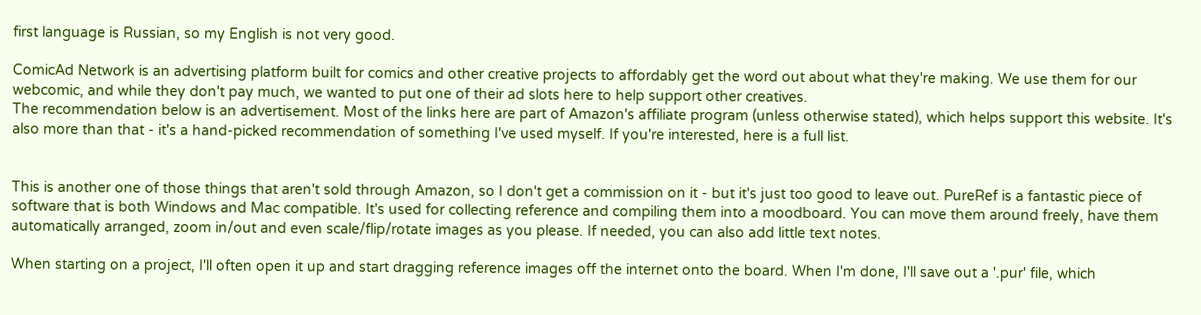first language is Russian, so my English is not very good.

ComicAd Network is an advertising platform built for comics and other creative projects to affordably get the word out about what they're making. We use them for our webcomic, and while they don't pay much, we wanted to put one of their ad slots here to help support other creatives.
The recommendation below is an advertisement. Most of the links here are part of Amazon's affiliate program (unless otherwise stated), which helps support this website. It's also more than that - it's a hand-picked recommendation of something I've used myself. If you're interested, here is a full list.


This is another one of those things that aren't sold through Amazon, so I don't get a commission on it - but it's just too good to leave out. PureRef is a fantastic piece of software that is both Windows and Mac compatible. It's used for collecting reference and compiling them into a moodboard. You can move them around freely, have them automatically arranged, zoom in/out and even scale/flip/rotate images as you please. If needed, you can also add little text notes.

When starting on a project, I'll often open it up and start dragging reference images off the internet onto the board. When I'm done, I'll save out a '.pur' file, which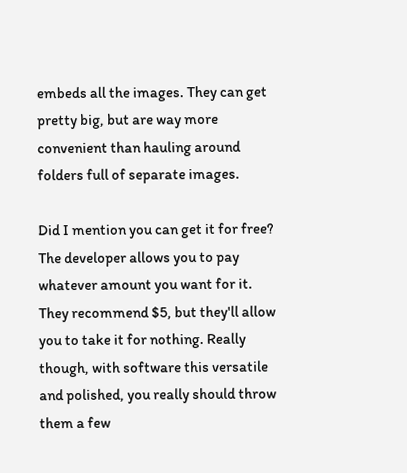embeds all the images. They can get pretty big, but are way more convenient than hauling around folders full of separate images.

Did I mention you can get it for free? The developer allows you to pay whatever amount you want for it. They recommend $5, but they'll allow you to take it for nothing. Really though, with software this versatile and polished, you really should throw them a few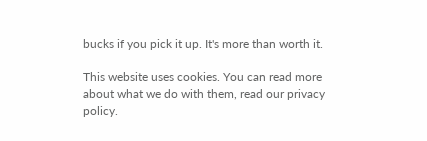bucks if you pick it up. It's more than worth it.

This website uses cookies. You can read more about what we do with them, read our privacy policy.